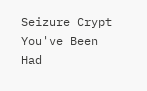Seizure Crypt You've Been Had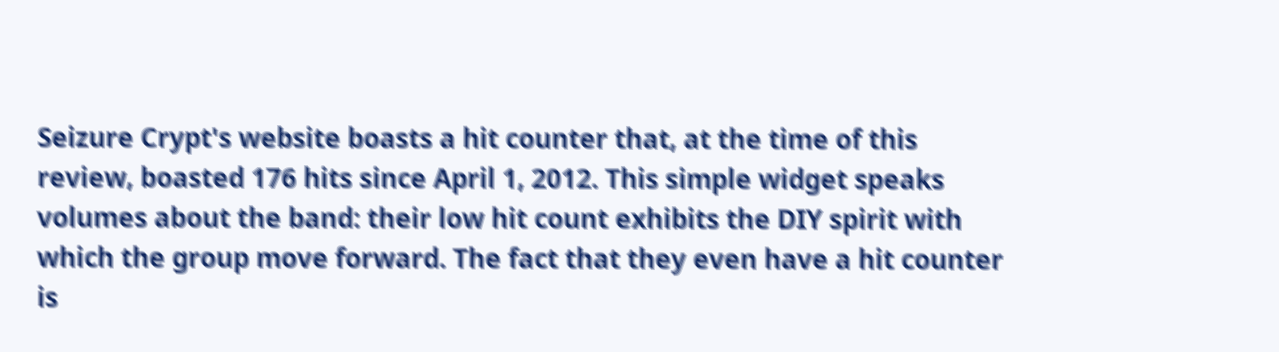Seizure Crypt's website boasts a hit counter that, at the time of this review, boasted 176 hits since April 1, 2012. This simple widget speaks volumes about the band: their low hit count exhibits the DIY spirit with which the group move forward. The fact that they even have a hit counter is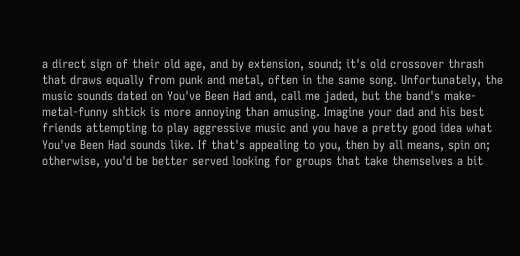a direct sign of their old age, and by extension, sound; it's old crossover thrash that draws equally from punk and metal, often in the same song. Unfortunately, the music sounds dated on You've Been Had and, call me jaded, but the band's make-metal-funny shtick is more annoying than amusing. Imagine your dad and his best friends attempting to play aggressive music and you have a pretty good idea what You've Been Had sounds like. If that's appealing to you, then by all means, spin on; otherwise, you'd be better served looking for groups that take themselves a bit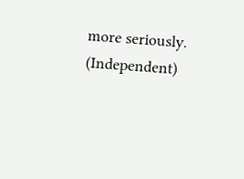more seriously. (Independent)